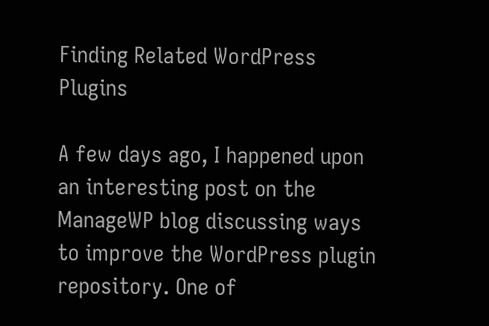Finding Related WordPress Plugins

A few days ago, I happened upon an interesting post on the ManageWP blog discussing ways to improve the WordPress plugin repository. One of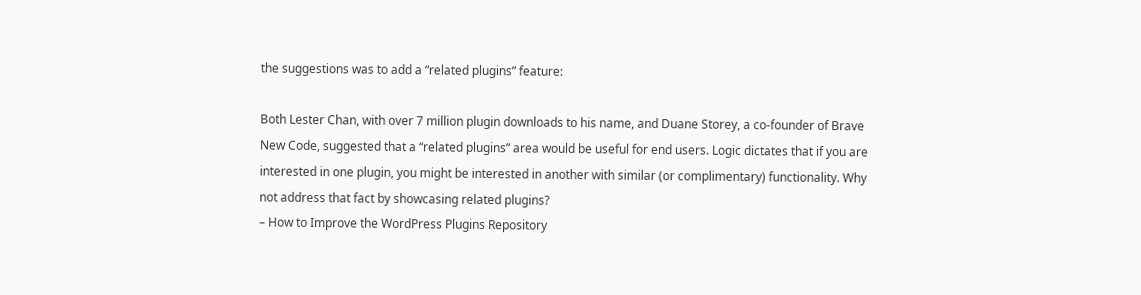the suggestions was to add a “related plugins” feature:

Both Lester Chan, with over 7 million plugin downloads to his name, and Duane Storey, a co-founder of Brave New Code, suggested that a “related plugins” area would be useful for end users. Logic dictates that if you are interested in one plugin, you might be interested in another with similar (or complimentary) functionality. Why not address that fact by showcasing related plugins?
– How to Improve the WordPress Plugins Repository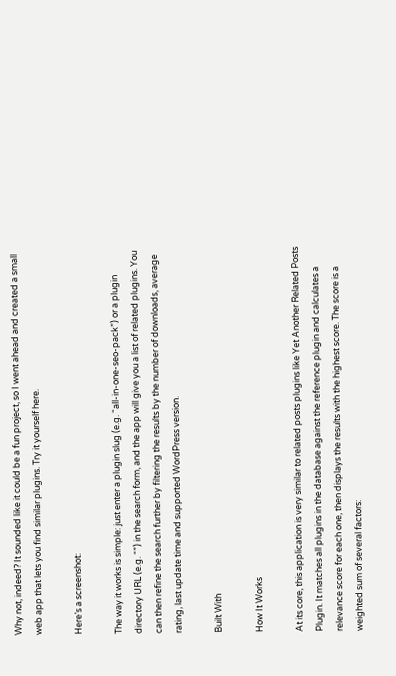Why not, indeed? It sounded like it could be a fun project, so I went ahead and created a small web app that lets you find similar plugins. Try it yourself here.

Here’s a screenshot:

The way it works is simple: just enter a plugin slug (e.g. “all-in-one-seo-pack”) or a plugin directory URL (e.g. “”) in the search form, and the app will give you a list of related plugins. You can then refine the search further by filtering the results by the number of downloads, average rating, last update time and supported WordPress version.

Built With

How It Works

At its core, this application is very similar to related posts plugins like Yet Another Related Posts Plugin. It matches all plugins in the database against the reference plugin and calculates a relevance score for each one, then displays the results with the highest score. The score is a weighted sum of several factors: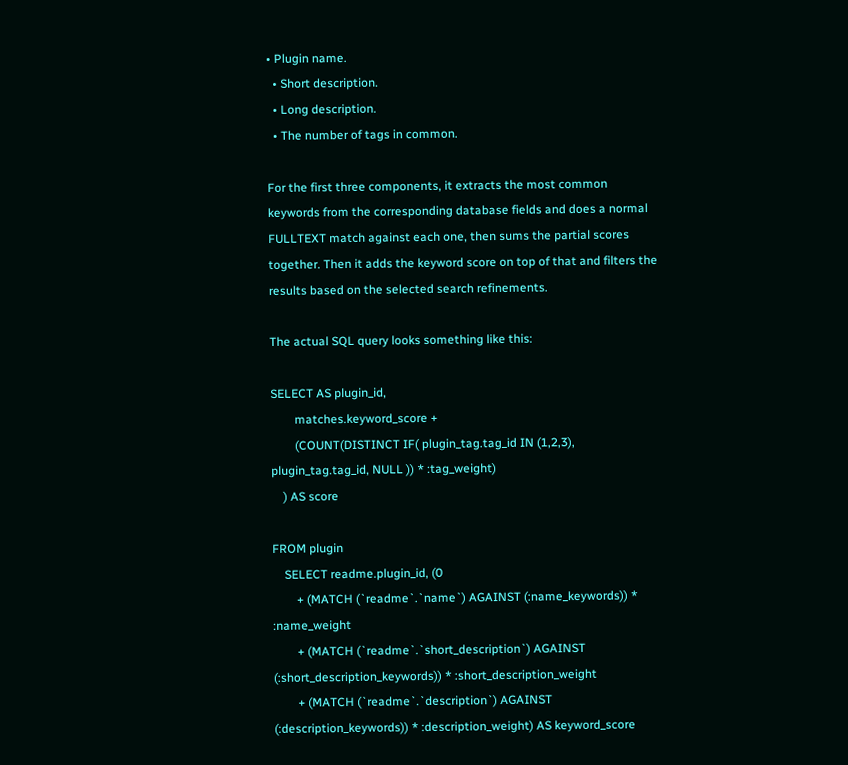• Plugin name.
  • Short description.
  • Long description.
  • The number of tags in common.

For the first three components, it extracts the most common keywords from the corresponding database fields and does a normal FULLTEXT match against each one, then sums the partial scores together. Then it adds the keyword score on top of that and filters the results based on the selected search refinements.

The actual SQL query looks something like this:

SELECT AS plugin_id,
        matches.keyword_score +
        (COUNT(DISTINCT IF( plugin_tag.tag_id IN (1,2,3), plugin_tag.tag_id, NULL )) * :tag_weight)
    ) AS score

FROM plugin
    SELECT readme.plugin_id, (0
        + (MATCH (`readme`.`name`) AGAINST (:name_keywords)) * :name_weight
        + (MATCH (`readme`.`short_description`) AGAINST (:short_description_keywords)) * :short_description_weight
        + (MATCH (`readme`.`description`) AGAINST (:description_keywords)) * :description_weight) AS keyword_score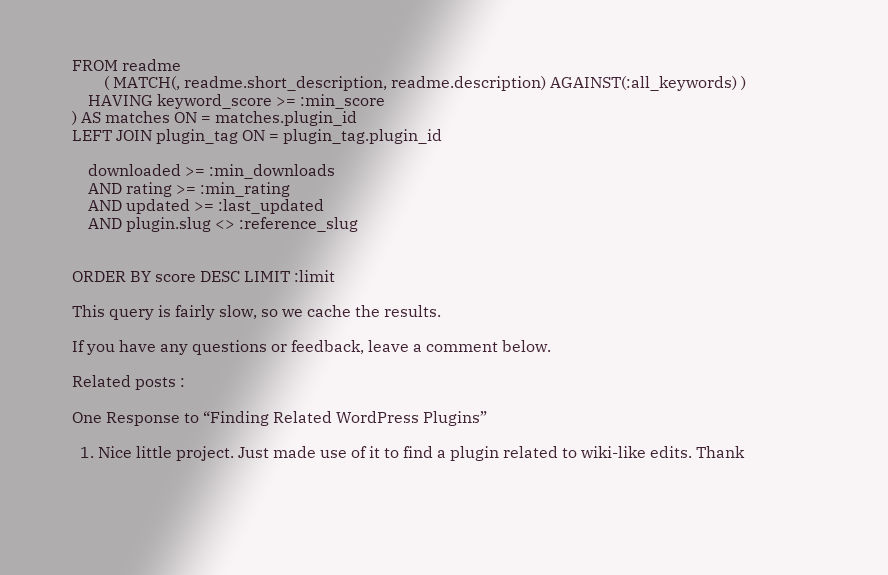FROM readme
        ( MATCH(, readme.short_description, readme.description) AGAINST(:all_keywords) )
    HAVING keyword_score >= :min_score
) AS matches ON = matches.plugin_id
LEFT JOIN plugin_tag ON = plugin_tag.plugin_id

    downloaded >= :min_downloads
    AND rating >= :min_rating
    AND updated >= :last_updated
    AND plugin.slug <> :reference_slug


ORDER BY score DESC LIMIT :limit

This query is fairly slow, so we cache the results.

If you have any questions or feedback, leave a comment below.

Related posts :

One Response to “Finding Related WordPress Plugins”

  1. Nice little project. Just made use of it to find a plugin related to wiki-like edits. Thank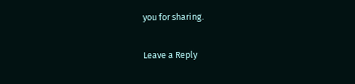you for sharing.

Leave a Reply